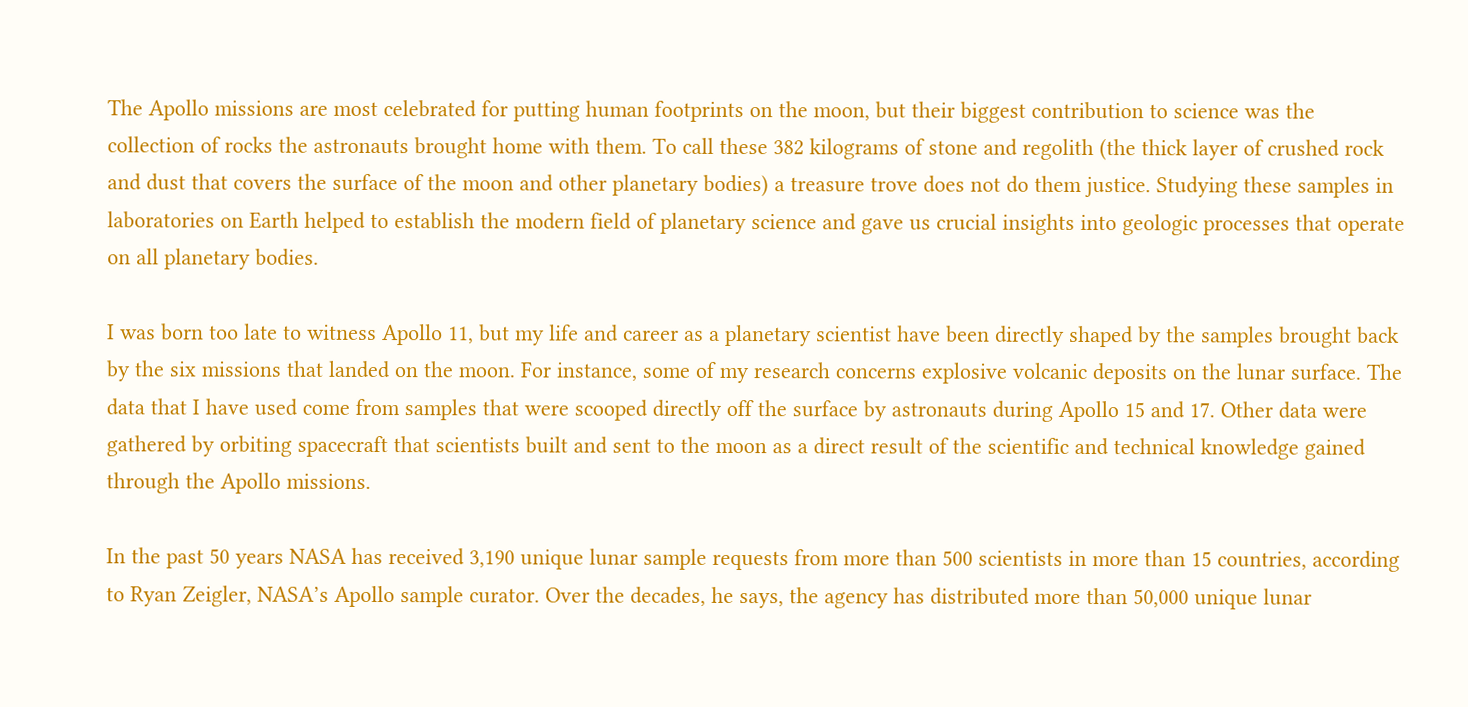The Apollo missions are most celebrated for putting human footprints on the moon, but their biggest contribution to science was the collection of rocks the astronauts brought home with them. To call these 382 kilograms of stone and regolith (the thick layer of crushed rock and dust that covers the surface of the moon and other planetary bodies) a treasure trove does not do them justice. Studying these samples in laboratories on Earth helped to establish the modern field of planetary science and gave us crucial insights into geologic processes that operate on all planetary bodies.

I was born too late to witness Apollo 11, but my life and career as a planetary scientist have been directly shaped by the samples brought back by the six missions that landed on the moon. For instance, some of my research concerns explosive volcanic deposits on the lunar surface. The data that I have used come from samples that were scooped directly off the surface by astronauts during Apollo 15 and 17. Other data were gathered by orbiting spacecraft that scientists built and sent to the moon as a direct result of the scientific and technical knowledge gained through the Apollo missions.

In the past 50 years NASA has received 3,190 unique lunar sample requests from more than 500 scientists in more than 15 countries, according to Ryan Zeigler, NASA’s Apollo sample curator. Over the decades, he says, the agency has distributed more than 50,000 unique lunar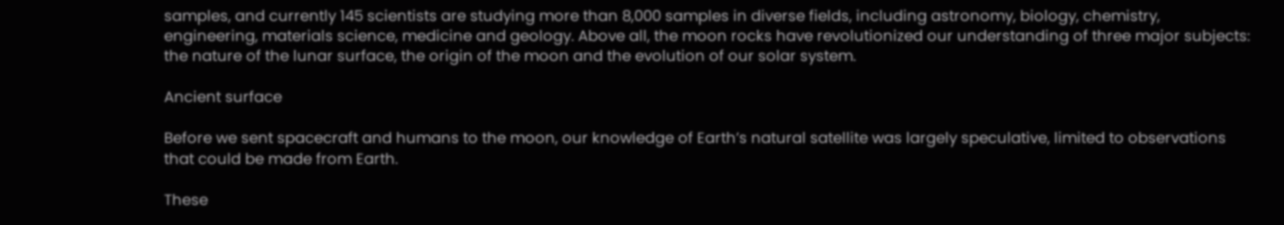samples, and currently 145 scientists are studying more than 8,000 samples in diverse fields, including astronomy, biology, chemistry, engineering, materials science, medicine and geology. Above all, the moon rocks have revolutionized our understanding of three major subjects: the nature of the lunar surface, the origin of the moon and the evolution of our solar system.

Ancient surface

Before we sent spacecraft and humans to the moon, our knowledge of Earth’s natural satellite was largely speculative, limited to observations that could be made from Earth.

These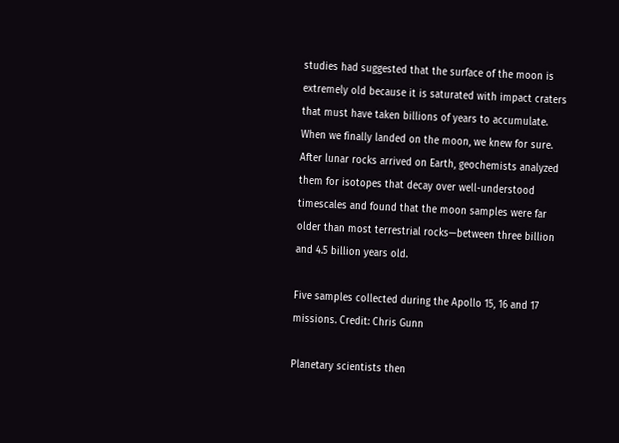studies had suggested that the surface of the moon is extremely old because it is saturated with impact craters that must have taken billions of years to accumulate. When we finally landed on the moon, we knew for sure. After lunar rocks arrived on Earth, geochemists analyzed them for isotopes that decay over well-understood timescales and found that the moon samples were far older than most terrestrial rocks—between three billion and 4.5 billion years old.

Five samples collected during the Apollo 15, 16 and 17 missions. Credit: Chris Gunn

Planetary scientists then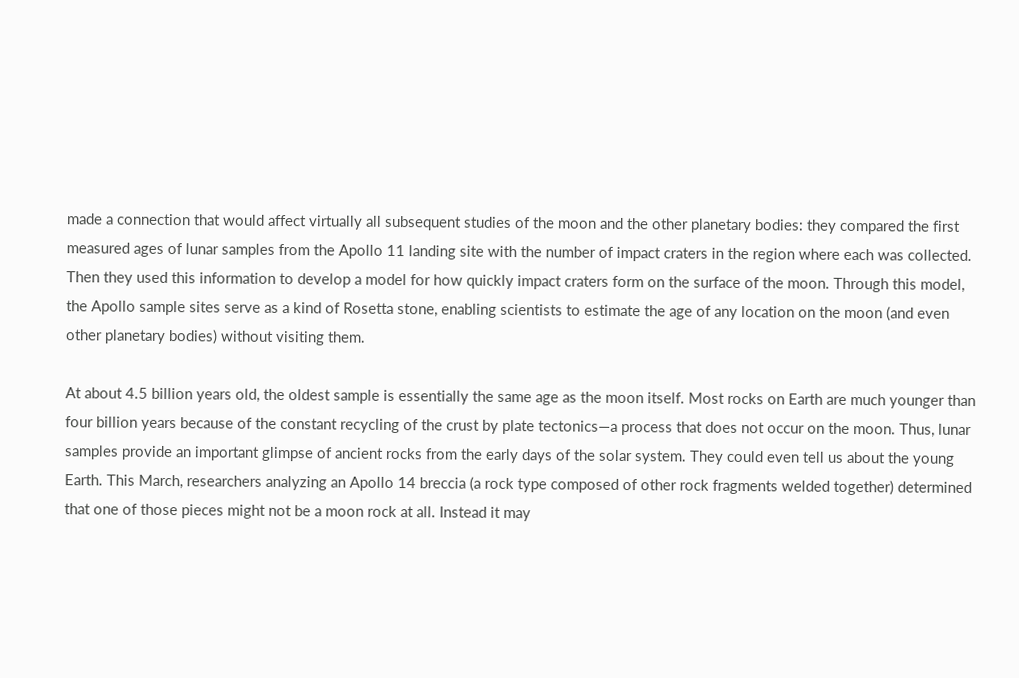made a connection that would affect virtually all subsequent studies of the moon and the other planetary bodies: they compared the first measured ages of lunar samples from the Apollo 11 landing site with the number of impact craters in the region where each was collected. Then they used this information to develop a model for how quickly impact craters form on the surface of the moon. Through this model, the Apollo sample sites serve as a kind of Rosetta stone, enabling scientists to estimate the age of any location on the moon (and even other planetary bodies) without visiting them.

At about 4.5 billion years old, the oldest sample is essentially the same age as the moon itself. Most rocks on Earth are much younger than four billion years because of the constant recycling of the crust by plate tectonics—a process that does not occur on the moon. Thus, lunar samples provide an important glimpse of ancient rocks from the early days of the solar system. They could even tell us about the young Earth. This March, researchers analyzing an Apollo 14 breccia (a rock type composed of other rock fragments welded together) determined that one of those pieces might not be a moon rock at all. Instead it may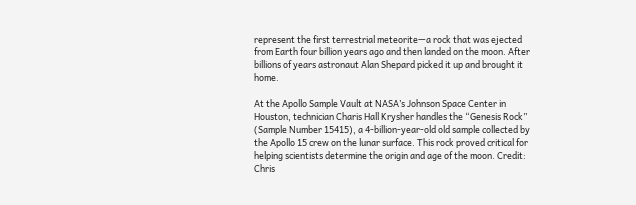represent the first terrestrial meteorite—a rock that was ejected from Earth four billion years ago and then landed on the moon. After billions of years astronaut Alan Shepard picked it up and brought it home.

At the Apollo Sample Vault at NASA’s Johnson Space Center in Houston, technician Charis Hall Krysher handles the “Genesis Rock” (Sample Number 15415), a 4-billion-year-old old sample collected by the Apollo 15 crew on the lunar surface. This rock proved critical for helping scientists determine the origin and age of the moon. Credit: Chris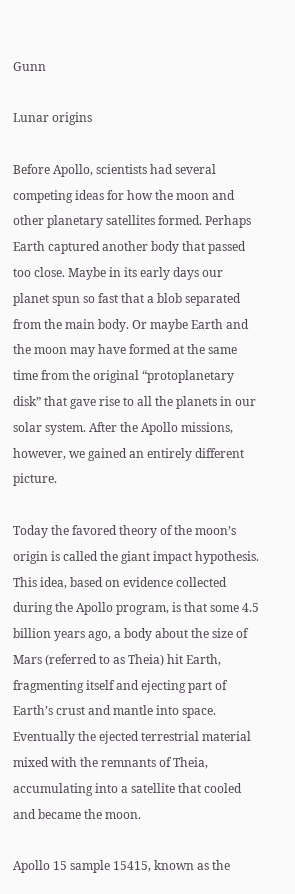Gunn

Lunar origins

Before Apollo, scientists had several competing ideas for how the moon and other planetary satellites formed. Perhaps Earth captured another body that passed too close. Maybe in its early days our planet spun so fast that a blob separated from the main body. Or maybe Earth and the moon may have formed at the same time from the original “protoplanetary disk” that gave rise to all the planets in our solar system. After the Apollo missions, however, we gained an entirely different picture.

Today the favored theory of the moon’s origin is called the giant impact hypothesis. This idea, based on evidence collected during the Apollo program, is that some 4.5 billion years ago, a body about the size of Mars (referred to as Theia) hit Earth, fragmenting itself and ejecting part of Earth’s crust and mantle into space. Eventually the ejected terrestrial material mixed with the remnants of Theia, accumulating into a satellite that cooled and became the moon.

Apollo 15 sample 15415, known as the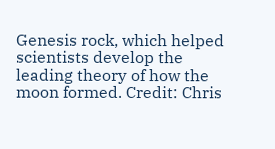Genesis rock, which helped scientists develop the leading theory of how the moon formed. Credit: Chris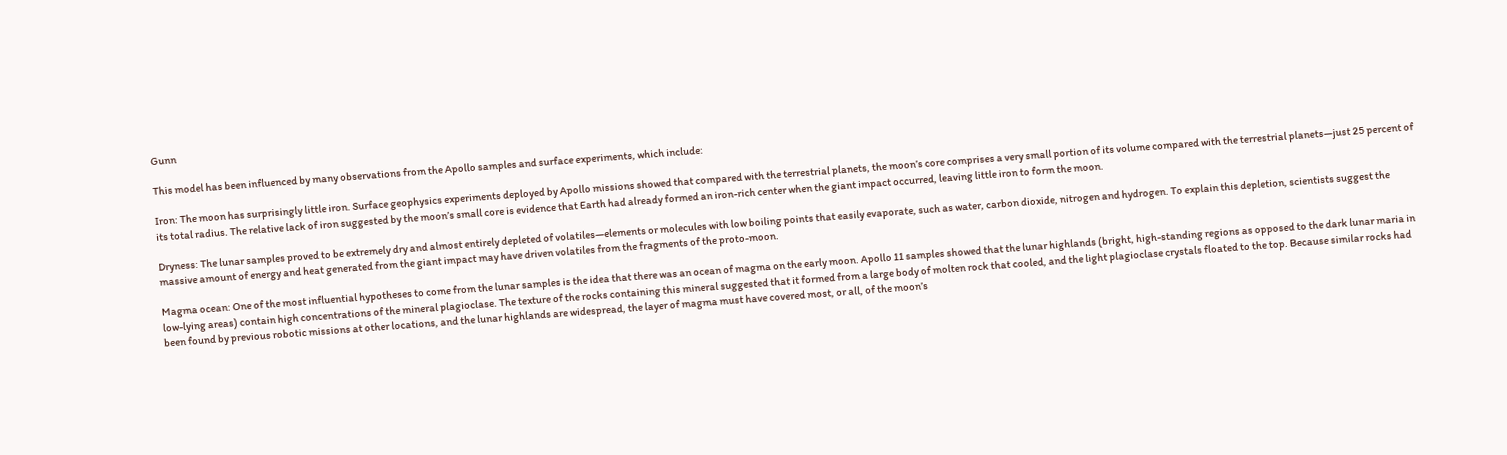Gunn

This model has been influenced by many observations from the Apollo samples and surface experiments, which include:

Iron: The moon has surprisingly little iron. Surface geophysics experiments deployed by Apollo missions showed that compared with the terrestrial planets, the moon’s core comprises a very small portion of its volume compared with the terrestrial planets—just 25 percent of its total radius. The relative lack of iron suggested by the moon’s small core is evidence that Earth had already formed an iron-rich center when the giant impact occurred, leaving little iron to form the moon.

Dryness: The lunar samples proved to be extremely dry and almost entirely depleted of volatiles—elements or molecules with low boiling points that easily evaporate, such as water, carbon dioxide, nitrogen and hydrogen. To explain this depletion, scientists suggest the massive amount of energy and heat generated from the giant impact may have driven volatiles from the fragments of the proto-moon.

Magma ocean: One of the most influential hypotheses to come from the lunar samples is the idea that there was an ocean of magma on the early moon. Apollo 11 samples showed that the lunar highlands (bright, high-standing regions as opposed to the dark lunar maria in low-lying areas) contain high concentrations of the mineral plagioclase. The texture of the rocks containing this mineral suggested that it formed from a large body of molten rock that cooled, and the light plagioclase crystals floated to the top. Because similar rocks had been found by previous robotic missions at other locations, and the lunar highlands are widespread, the layer of magma must have covered most, or all, of the moon’s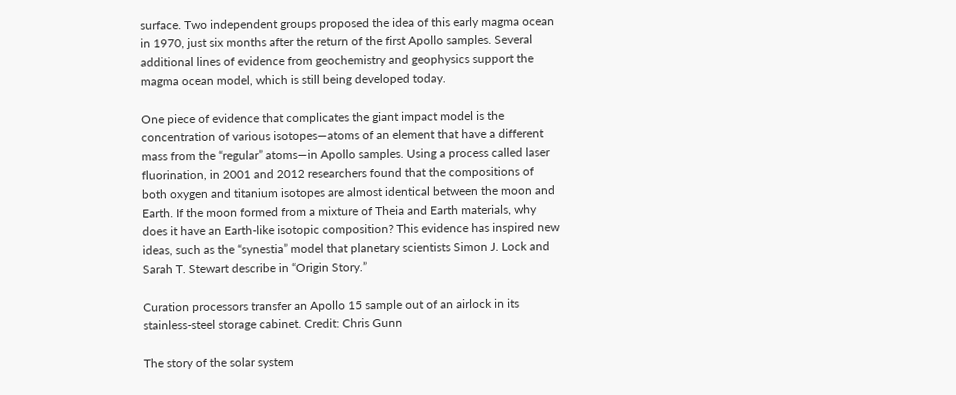surface. Two independent groups proposed the idea of this early magma ocean in 1970, just six months after the return of the first Apollo samples. Several additional lines of evidence from geochemistry and geophysics support the magma ocean model, which is still being developed today.

One piece of evidence that complicates the giant impact model is the concentration of various isotopes—atoms of an element that have a different mass from the “regular” atoms—in Apollo samples. Using a process called laser fluorination, in 2001 and 2012 researchers found that the compositions of both oxygen and titanium isotopes are almost identical between the moon and Earth. If the moon formed from a mixture of Theia and Earth materials, why does it have an Earth-like isotopic composition? This evidence has inspired new ideas, such as the “synestia” model that planetary scientists Simon J. Lock and Sarah T. Stewart describe in “Origin Story.”

Curation processors transfer an Apollo 15 sample out of an airlock in its stainless-steel storage cabinet. Credit: Chris Gunn

The story of the solar system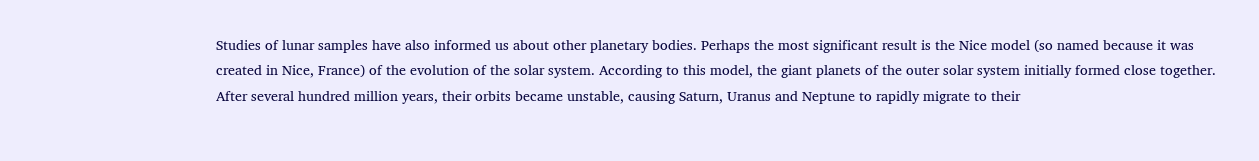Studies of lunar samples have also informed us about other planetary bodies. Perhaps the most significant result is the Nice model (so named because it was created in Nice, France) of the evolution of the solar system. According to this model, the giant planets of the outer solar system initially formed close together. After several hundred million years, their orbits became unstable, causing Saturn, Uranus and Neptune to rapidly migrate to their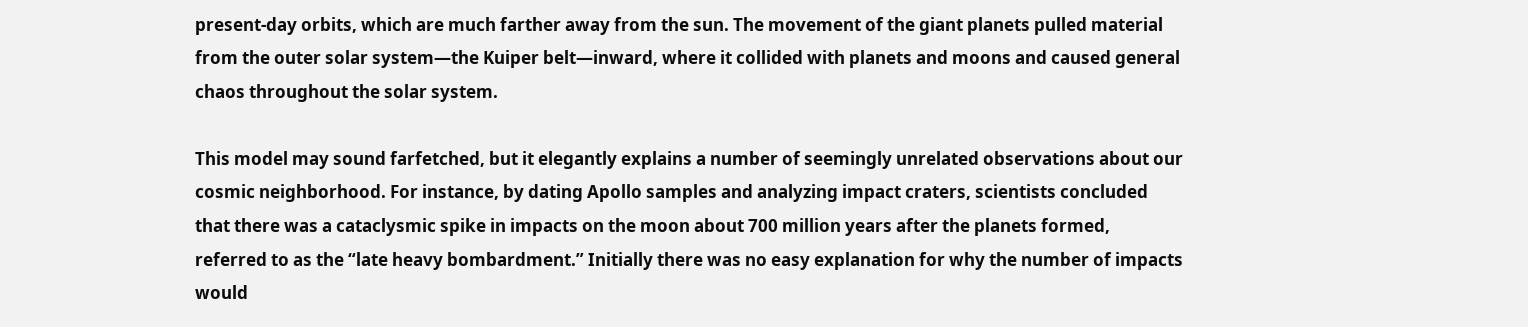present-day orbits, which are much farther away from the sun. The movement of the giant planets pulled material from the outer solar system—the Kuiper belt—inward, where it collided with planets and moons and caused general chaos throughout the solar system.

This model may sound farfetched, but it elegantly explains a number of seemingly unrelated observations about our cosmic neighborhood. For instance, by dating Apollo samples and analyzing impact craters, scientists concluded that there was a cataclysmic spike in impacts on the moon about 700 million years after the planets formed, referred to as the “late heavy bombardment.” Initially there was no easy explanation for why the number of impacts would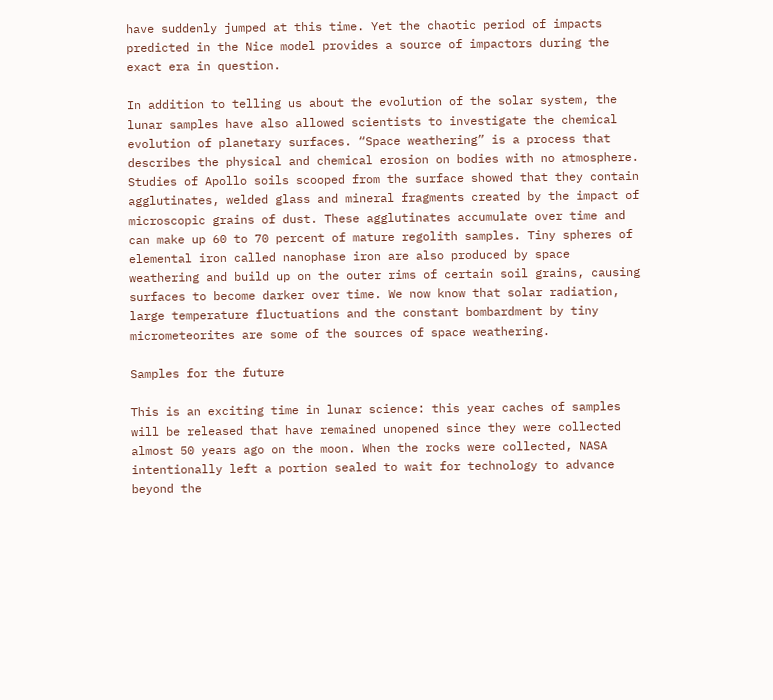have suddenly jumped at this time. Yet the chaotic period of impacts predicted in the Nice model provides a source of impactors during the exact era in question.

In addition to telling us about the evolution of the solar system, the lunar samples have also allowed scientists to investigate the chemical evolution of planetary surfaces. “Space weathering” is a process that describes the physical and chemical erosion on bodies with no atmosphere. Studies of Apollo soils scooped from the surface showed that they contain agglutinates, welded glass and mineral fragments created by the impact of microscopic grains of dust. These agglutinates accumulate over time and can make up 60 to 70 percent of mature regolith samples. Tiny spheres of elemental iron called nanophase iron are also produced by space weathering and build up on the outer rims of certain soil grains, causing surfaces to become darker over time. We now know that solar radiation, large temperature fluctuations and the constant bombardment by tiny micrometeorites are some of the sources of space weathering.

Samples for the future

This is an exciting time in lunar science: this year caches of samples will be released that have remained unopened since they were collected almost 50 years ago on the moon. When the rocks were collected, NASA intentionally left a portion sealed to wait for technology to advance beyond the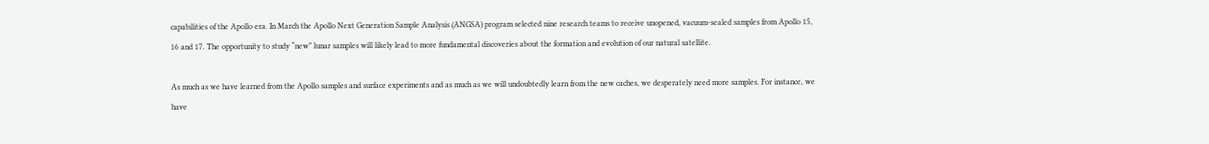capabilities of the Apollo era. In March the Apollo Next Generation Sample Analysis (ANGSA) program selected nine research teams to receive unopened, vacuum-sealed samples from Apollo 15, 16 and 17. The opportunity to study “new” lunar samples will likely lead to more fundamental discoveries about the formation and evolution of our natural satellite.

As much as we have learned from the Apollo samples and surface experiments and as much as we will undoubtedly learn from the new caches, we desperately need more samples. For instance, we have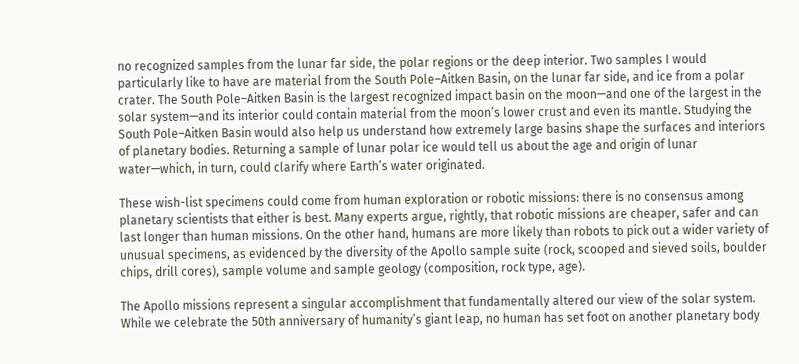no recognized samples from the lunar far side, the polar regions or the deep interior. Two samples I would particularly like to have are material from the South Pole–Aitken Basin, on the lunar far side, and ice from a polar crater. The South Pole–Aitken Basin is the largest recognized impact basin on the moon—and one of the largest in the solar system—and its interior could contain material from the moon’s lower crust and even its mantle. Studying the South Pole–Aitken Basin would also help us understand how extremely large basins shape the surfaces and interiors of planetary bodies. Returning a sample of lunar polar ice would tell us about the age and origin of lunar water—which, in turn, could clarify where Earth’s water originated.

These wish-list specimens could come from human exploration or robotic missions: there is no consensus among planetary scientists that either is best. Many experts argue, rightly, that robotic missions are cheaper, safer and can last longer than human missions. On the other hand, humans are more likely than robots to pick out a wider variety of unusual specimens, as evidenced by the diversity of the Apollo sample suite (rock, scooped and sieved soils, boulder chips, drill cores), sample volume and sample geology (composition, rock type, age).

The Apollo missions represent a singular accomplishment that fundamentally altered our view of the solar system. While we celebrate the 50th anniversary of humanity’s giant leap, no human has set foot on another planetary body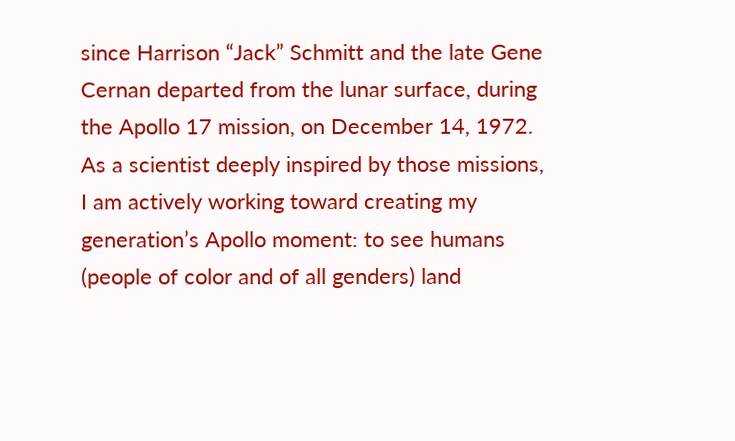since Harrison “Jack” Schmitt and the late Gene Cernan departed from the lunar surface, during the Apollo 17 mission, on December 14, 1972. As a scientist deeply inspired by those missions, I am actively working toward creating my generation’s Apollo moment: to see humans (people of color and of all genders) land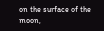on the surface of the moon,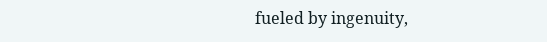fueled by ingenuity,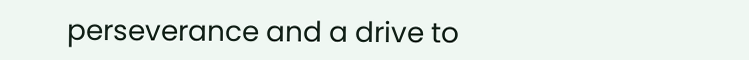perseverance and a drive to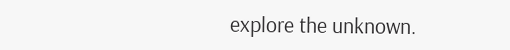explore the unknown.